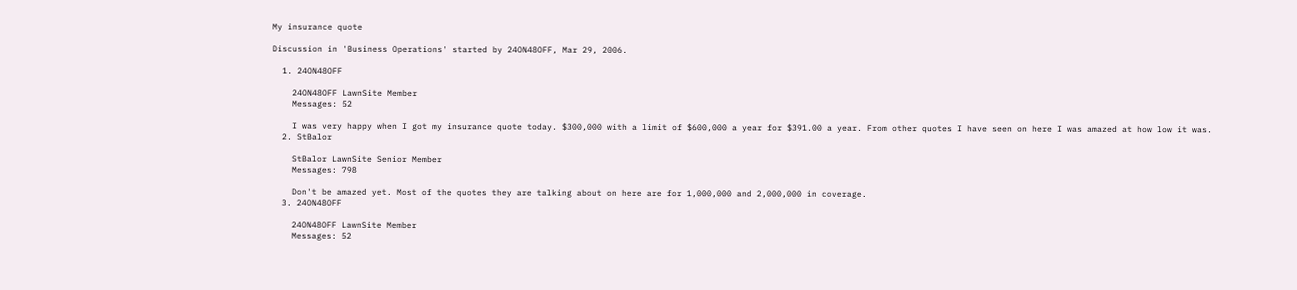My insurance quote

Discussion in 'Business Operations' started by 24ON48OFF, Mar 29, 2006.

  1. 24ON48OFF

    24ON48OFF LawnSite Member
    Messages: 52

    I was very happy when I got my insurance quote today. $300,000 with a limit of $600,000 a year for $391.00 a year. From other quotes I have seen on here I was amazed at how low it was.
  2. StBalor

    StBalor LawnSite Senior Member
    Messages: 798

    Don't be amazed yet. Most of the quotes they are talking about on here are for 1,000,000 and 2,000,000 in coverage.
  3. 24ON48OFF

    24ON48OFF LawnSite Member
    Messages: 52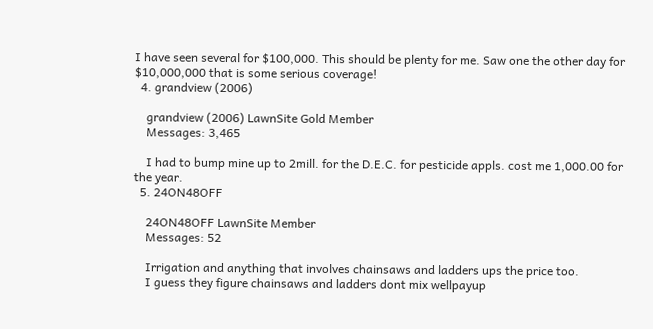I have seen several for $100,000. This should be plenty for me. Saw one the other day for $10,000,000 that is some serious coverage!
  4. grandview (2006)

    grandview (2006) LawnSite Gold Member
    Messages: 3,465

    I had to bump mine up to 2mill. for the D.E.C. for pesticide appls. cost me 1,000.00 for the year.
  5. 24ON48OFF

    24ON48OFF LawnSite Member
    Messages: 52

    Irrigation and anything that involves chainsaws and ladders ups the price too.
    I guess they figure chainsaws and ladders dont mix wellpayup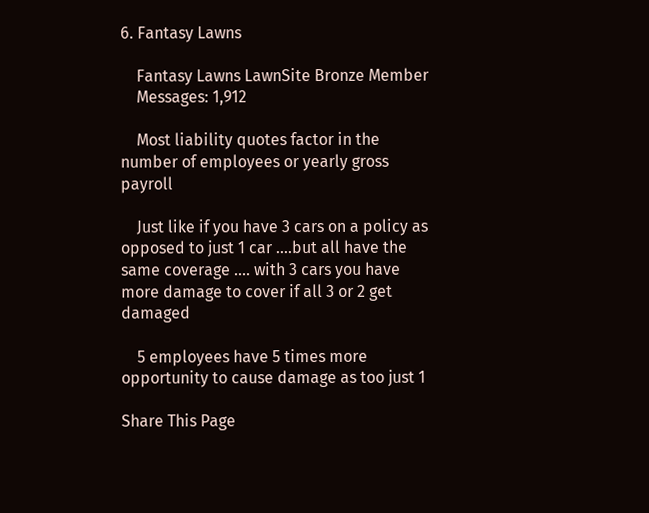6. Fantasy Lawns

    Fantasy Lawns LawnSite Bronze Member
    Messages: 1,912

    Most liability quotes factor in the number of employees or yearly gross payroll

    Just like if you have 3 cars on a policy as opposed to just 1 car ....but all have the same coverage .... with 3 cars you have more damage to cover if all 3 or 2 get damaged

    5 employees have 5 times more opportunity to cause damage as too just 1

Share This Page